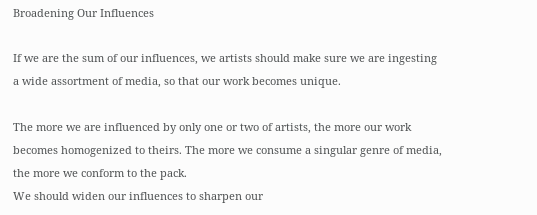Broadening Our Influences

If we are the sum of our influences, we artists should make sure we are ingesting a wide assortment of media, so that our work becomes unique.

The more we are influenced by only one or two of artists, the more our work becomes homogenized to theirs. The more we consume a singular genre of media, the more we conform to the pack.
We should widen our influences to sharpen our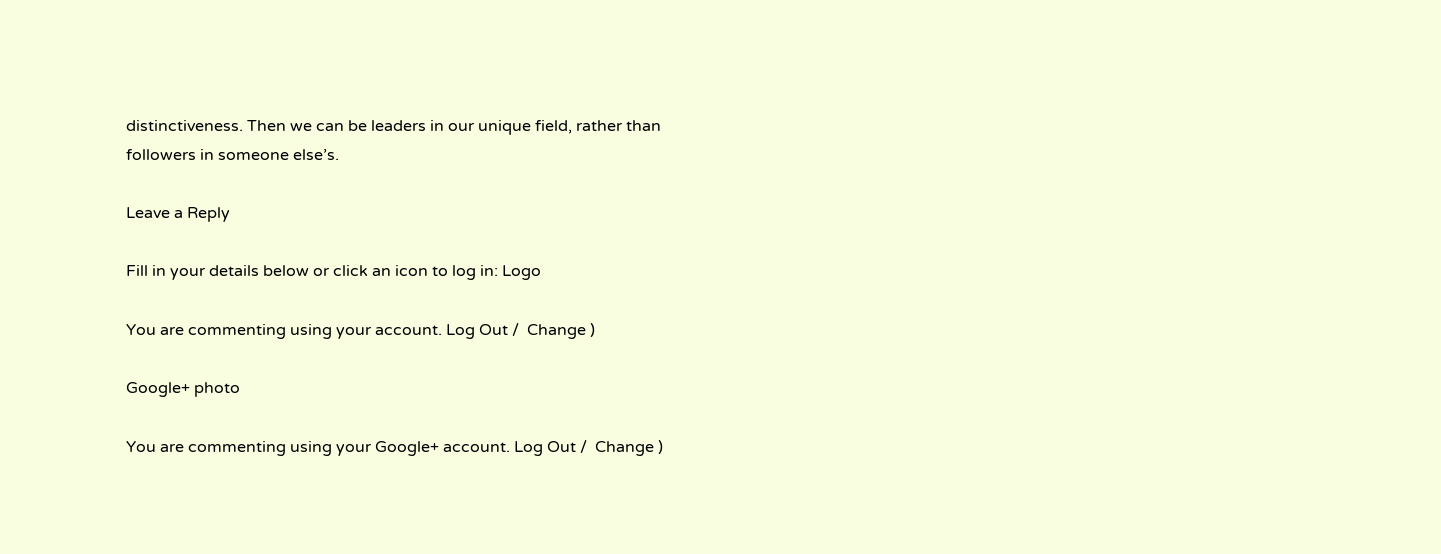distinctiveness. Then we can be leaders in our unique field, rather than followers in someone else’s.

Leave a Reply

Fill in your details below or click an icon to log in: Logo

You are commenting using your account. Log Out /  Change )

Google+ photo

You are commenting using your Google+ account. Log Out /  Change )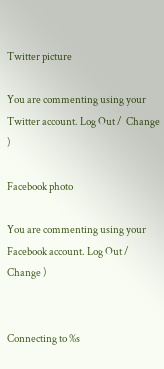Twitter picture

You are commenting using your Twitter account. Log Out /  Change )

Facebook photo

You are commenting using your Facebook account. Log Out /  Change )


Connecting to %s